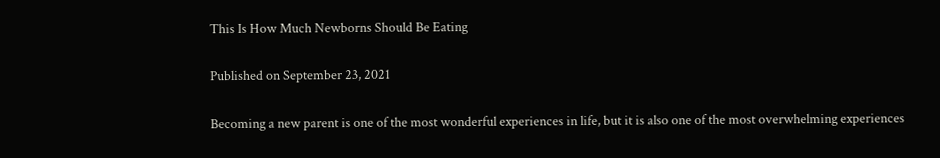This Is How Much Newborns Should Be Eating

Published on September 23, 2021

Becoming a new parent is one of the most wonderful experiences in life, but it is also one of the most overwhelming experiences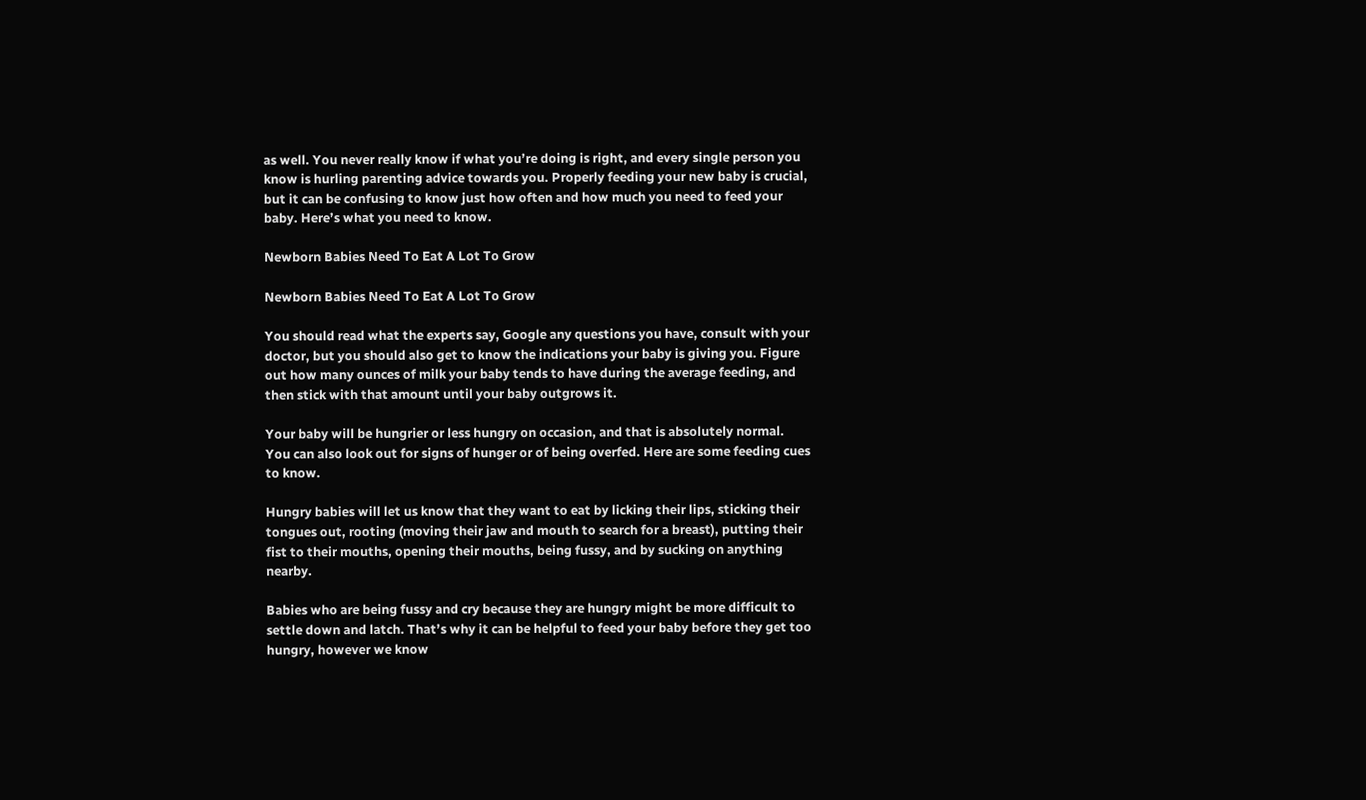as well. You never really know if what you’re doing is right, and every single person you know is hurling parenting advice towards you. Properly feeding your new baby is crucial, but it can be confusing to know just how often and how much you need to feed your baby. Here’s what you need to know.

Newborn Babies Need To Eat A Lot To Grow

Newborn Babies Need To Eat A Lot To Grow

You should read what the experts say, Google any questions you have, consult with your doctor, but you should also get to know the indications your baby is giving you. Figure out how many ounces of milk your baby tends to have during the average feeding, and then stick with that amount until your baby outgrows it.

Your baby will be hungrier or less hungry on occasion, and that is absolutely normal. You can also look out for signs of hunger or of being overfed. Here are some feeding cues to know.

Hungry babies will let us know that they want to eat by licking their lips, sticking their tongues out, rooting (moving their jaw and mouth to search for a breast), putting their fist to their mouths, opening their mouths, being fussy, and by sucking on anything nearby.

Babies who are being fussy and cry because they are hungry might be more difficult to settle down and latch. That’s why it can be helpful to feed your baby before they get too hungry, however we know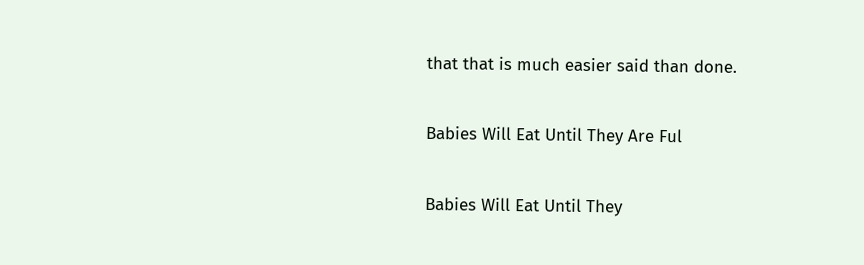that that is much easier said than done.

Babies Will Eat Until They Are Ful

Babies Will Eat Until They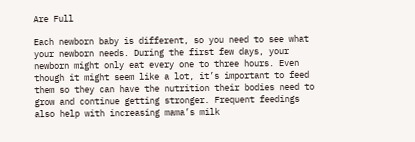Are Full

Each newborn baby is different, so you need to see what your newborn needs. During the first few days, your newborn might only eat every one to three hours. Even though it might seem like a lot, it’s important to feed them so they can have the nutrition their bodies need to grow and continue getting stronger. Frequent feedings also help with increasing mama’s milk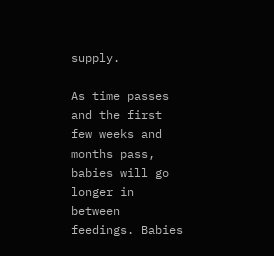supply.

As time passes and the first few weeks and months pass, babies will go longer in between feedings. Babies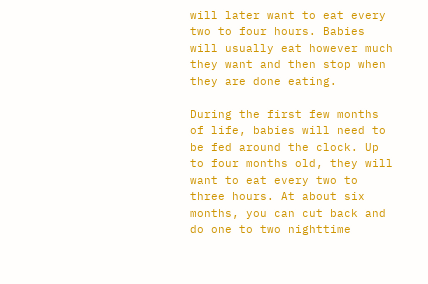will later want to eat every two to four hours. Babies will usually eat however much they want and then stop when they are done eating.

During the first few months of life, babies will need to be fed around the clock. Up to four months old, they will want to eat every two to three hours. At about six months, you can cut back and do one to two nighttime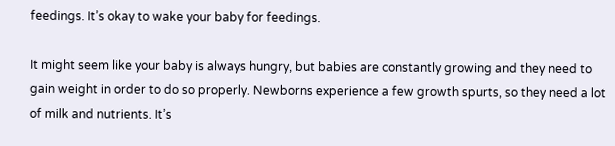feedings. It’s okay to wake your baby for feedings.

It might seem like your baby is always hungry, but babies are constantly growing and they need to gain weight in order to do so properly. Newborns experience a few growth spurts, so they need a lot of milk and nutrients. It’s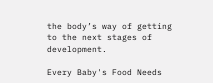the body’s way of getting to the next stages of development.

Every Baby's Food Needs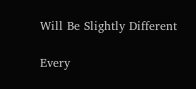Will Be Slightly Different

Every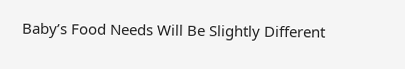Baby’s Food Needs Will Be Slightly Different